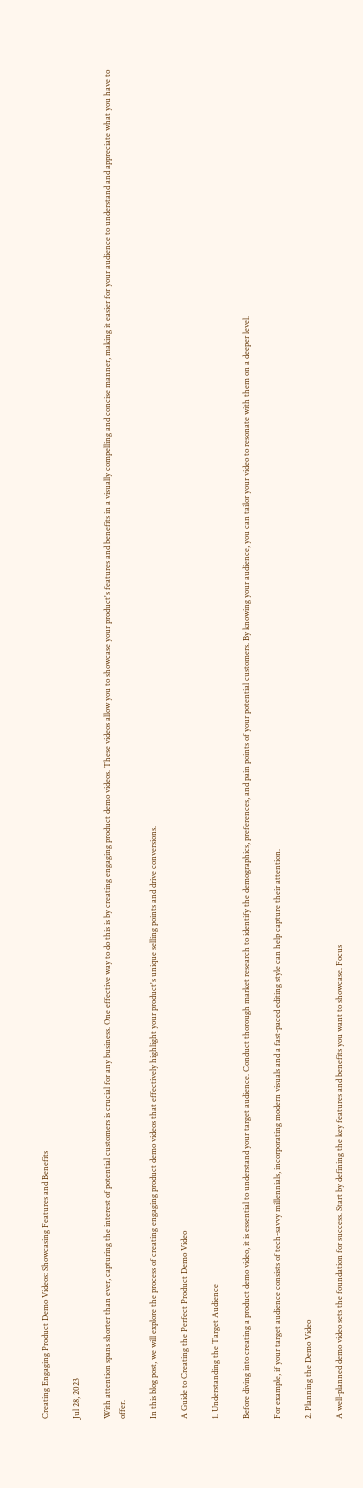Creating Engaging Product Demo Videos: Showcasing Features and Benefits

Jul 28, 2023

With attention spans shorter than ever, capturing the interest of potential customers is crucial for any business. One effective way to do this is by creating engaging product demo videos. These videos allow you to showcase your product's features and benefits in a visually compelling and concise manner, making it easier for your audience to understand and appreciate what you have to offer.

In this blog post, we will explore the process of creating engaging product demo videos that effectively highlight your product's unique selling points and drive conversions.

A Guide to Creating the Perfect Product Demo Video

1. Understanding the Target Audience

Before diving into creating a product demo video, it is essential to understand your target audience. Conduct thorough market research to identify the demographics, preferences, and pain points of your potential customers. By knowing your audience, you can tailor your video to resonate with them on a deeper level.

For example, if your target audience consists of tech-savvy millennials, incorporating modern visuals and a fast-paced editing style can help capture their attention.

2. Planning the Demo Video

A well-planned demo video sets the foundation for success. Start by defining the key features and benefits you want to showcase. Focus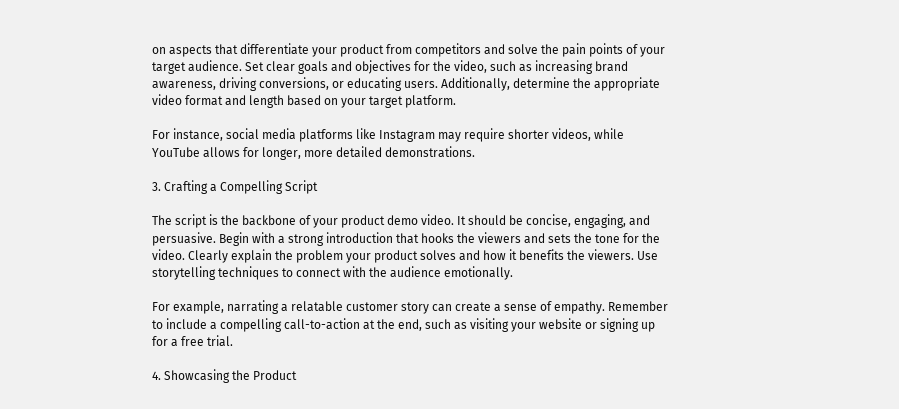on aspects that differentiate your product from competitors and solve the pain points of your target audience. Set clear goals and objectives for the video, such as increasing brand awareness, driving conversions, or educating users. Additionally, determine the appropriate video format and length based on your target platform.

For instance, social media platforms like Instagram may require shorter videos, while YouTube allows for longer, more detailed demonstrations.

3. Crafting a Compelling Script

The script is the backbone of your product demo video. It should be concise, engaging, and persuasive. Begin with a strong introduction that hooks the viewers and sets the tone for the video. Clearly explain the problem your product solves and how it benefits the viewers. Use storytelling techniques to connect with the audience emotionally.

For example, narrating a relatable customer story can create a sense of empathy. Remember to include a compelling call-to-action at the end, such as visiting your website or signing up for a free trial.

4. Showcasing the Product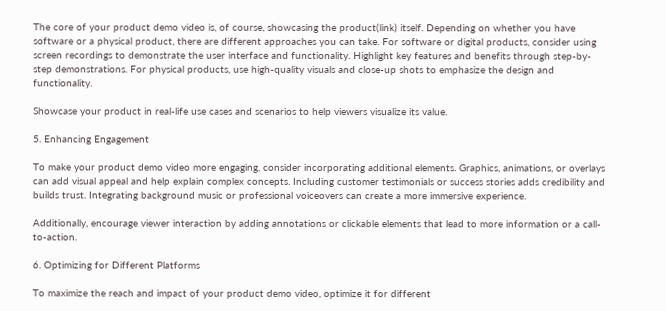The core of your product demo video is, of course, showcasing the product(link) itself. Depending on whether you have software or a physical product, there are different approaches you can take. For software or digital products, consider using screen recordings to demonstrate the user interface and functionality. Highlight key features and benefits through step-by-step demonstrations. For physical products, use high-quality visuals and close-up shots to emphasize the design and functionality.

Showcase your product in real-life use cases and scenarios to help viewers visualize its value.

5. Enhancing Engagement

To make your product demo video more engaging, consider incorporating additional elements. Graphics, animations, or overlays can add visual appeal and help explain complex concepts. Including customer testimonials or success stories adds credibility and builds trust. Integrating background music or professional voiceovers can create a more immersive experience.

Additionally, encourage viewer interaction by adding annotations or clickable elements that lead to more information or a call-to-action.

6. Optimizing for Different Platforms

To maximize the reach and impact of your product demo video, optimize it for different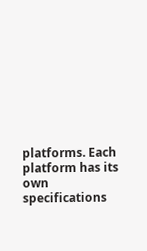platforms. Each platform has its own specifications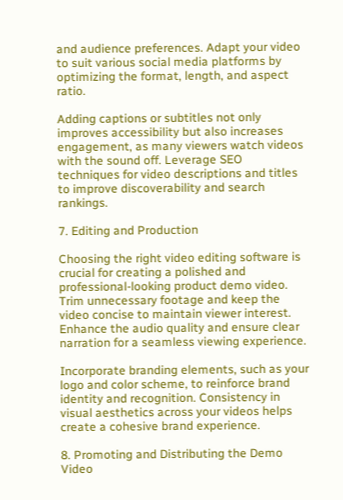and audience preferences. Adapt your video to suit various social media platforms by optimizing the format, length, and aspect ratio.

Adding captions or subtitles not only improves accessibility but also increases engagement, as many viewers watch videos with the sound off. Leverage SEO techniques for video descriptions and titles to improve discoverability and search rankings.

7. Editing and Production

Choosing the right video editing software is crucial for creating a polished and professional-looking product demo video. Trim unnecessary footage and keep the video concise to maintain viewer interest. Enhance the audio quality and ensure clear narration for a seamless viewing experience.

Incorporate branding elements, such as your logo and color scheme, to reinforce brand identity and recognition. Consistency in visual aesthetics across your videos helps create a cohesive brand experience.

8. Promoting and Distributing the Demo Video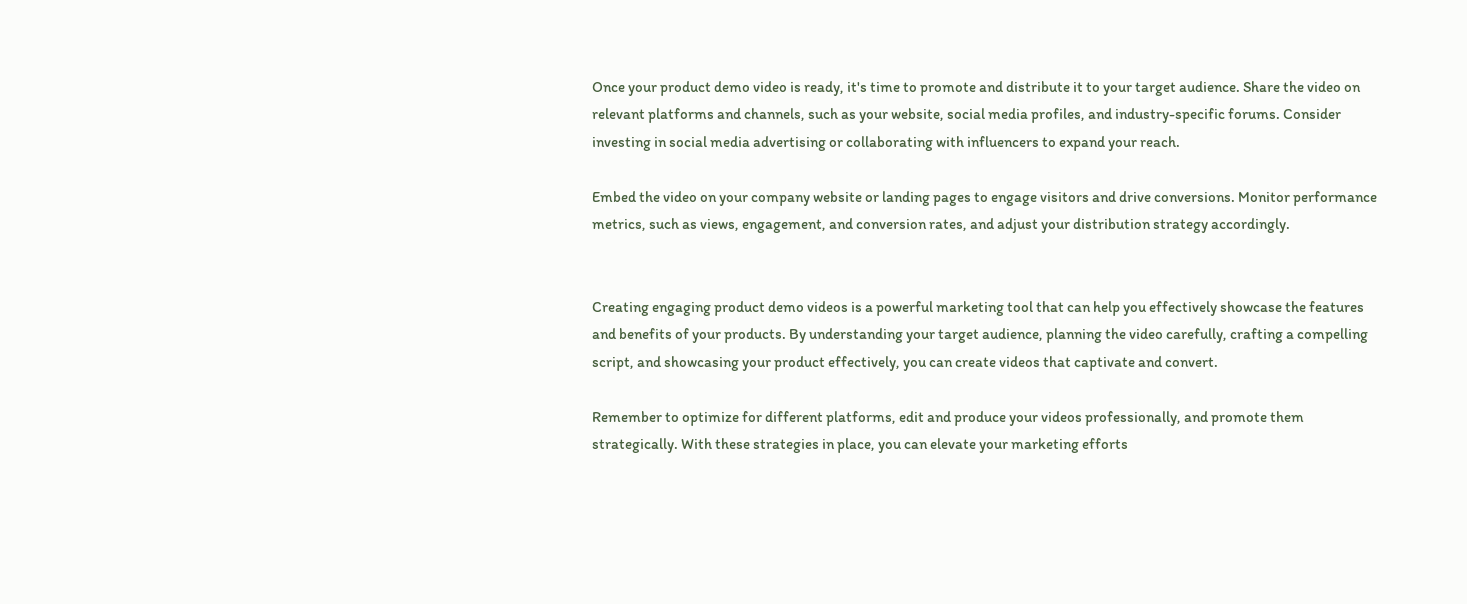Once your product demo video is ready, it's time to promote and distribute it to your target audience. Share the video on relevant platforms and channels, such as your website, social media profiles, and industry-specific forums. Consider investing in social media advertising or collaborating with influencers to expand your reach.

Embed the video on your company website or landing pages to engage visitors and drive conversions. Monitor performance metrics, such as views, engagement, and conversion rates, and adjust your distribution strategy accordingly.


Creating engaging product demo videos is a powerful marketing tool that can help you effectively showcase the features and benefits of your products. By understanding your target audience, planning the video carefully, crafting a compelling script, and showcasing your product effectively, you can create videos that captivate and convert.

Remember to optimize for different platforms, edit and produce your videos professionally, and promote them strategically. With these strategies in place, you can elevate your marketing efforts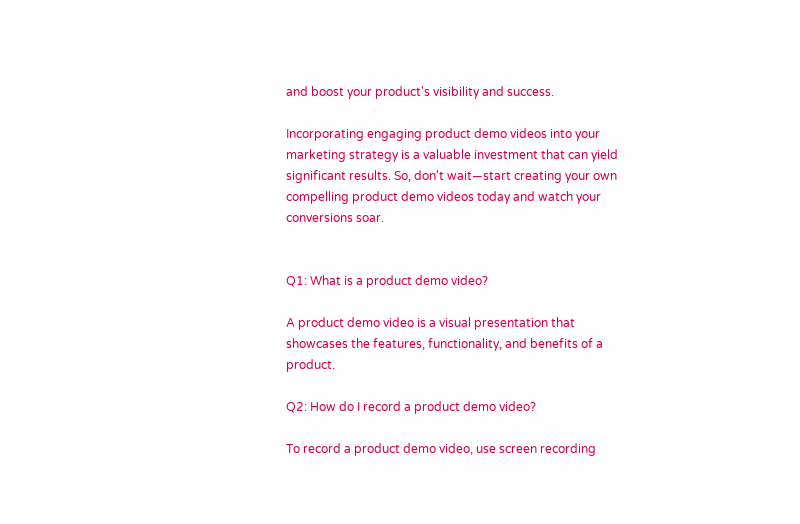and boost your product's visibility and success.

Incorporating engaging product demo videos into your marketing strategy is a valuable investment that can yield significant results. So, don't wait—start creating your own compelling product demo videos today and watch your conversions soar.


Q1: What is a product demo video?

A product demo video is a visual presentation that showcases the features, functionality, and benefits of a product.

Q2: How do I record a product demo video?

To record a product demo video, use screen recording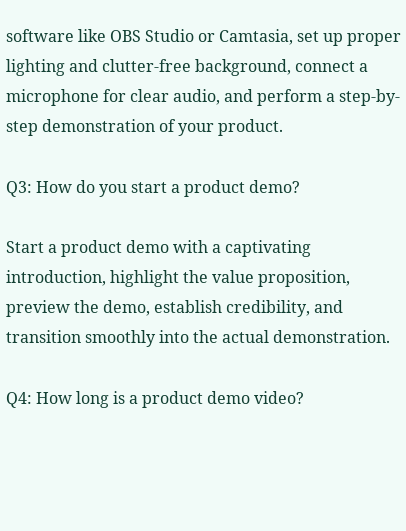software like OBS Studio or Camtasia, set up proper lighting and clutter-free background, connect a microphone for clear audio, and perform a step-by-step demonstration of your product.

Q3: How do you start a product demo?

Start a product demo with a captivating introduction, highlight the value proposition, preview the demo, establish credibility, and transition smoothly into the actual demonstration.

Q4: How long is a product demo video?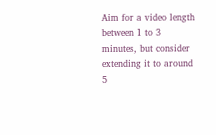Aim for a video length between 1 to 3 minutes, but consider extending it to around 5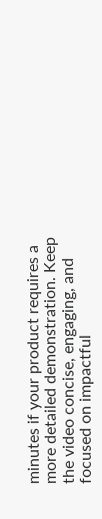minutes if your product requires a more detailed demonstration. Keep the video concise, engaging, and focused on impactful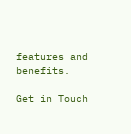features and benefits.

Get in Touch